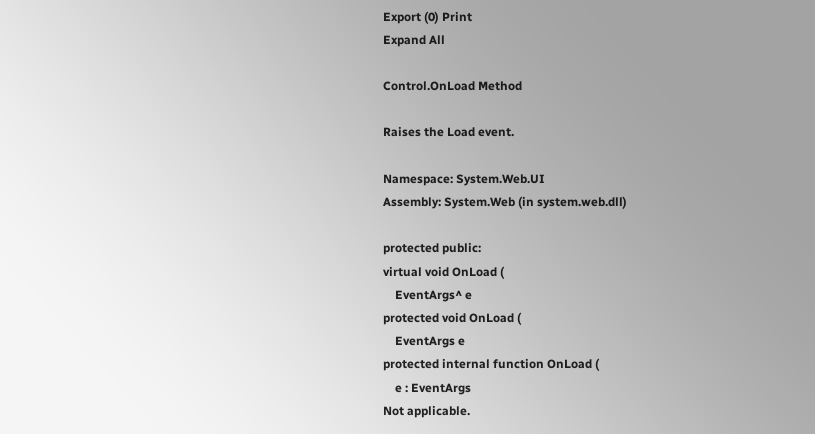Export (0) Print
Expand All

Control.OnLoad Method

Raises the Load event.

Namespace: System.Web.UI
Assembly: System.Web (in system.web.dll)

protected public:
virtual void OnLoad (
    EventArgs^ e
protected void OnLoad (
    EventArgs e
protected internal function OnLoad (
    e : EventArgs
Not applicable.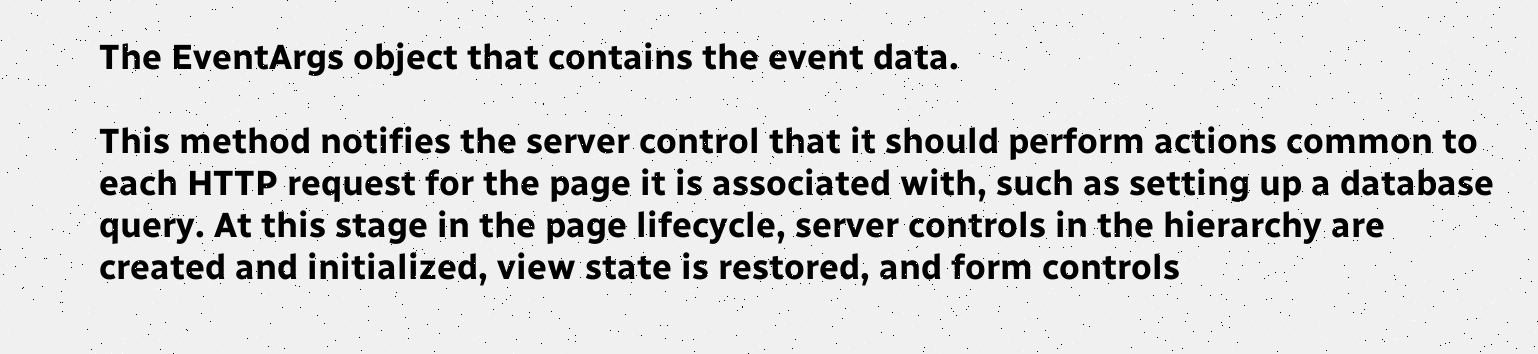The EventArgs object that contains the event data.

This method notifies the server control that it should perform actions common to each HTTP request for the page it is associated with, such as setting up a database query. At this stage in the page lifecycle, server controls in the hierarchy are created and initialized, view state is restored, and form controls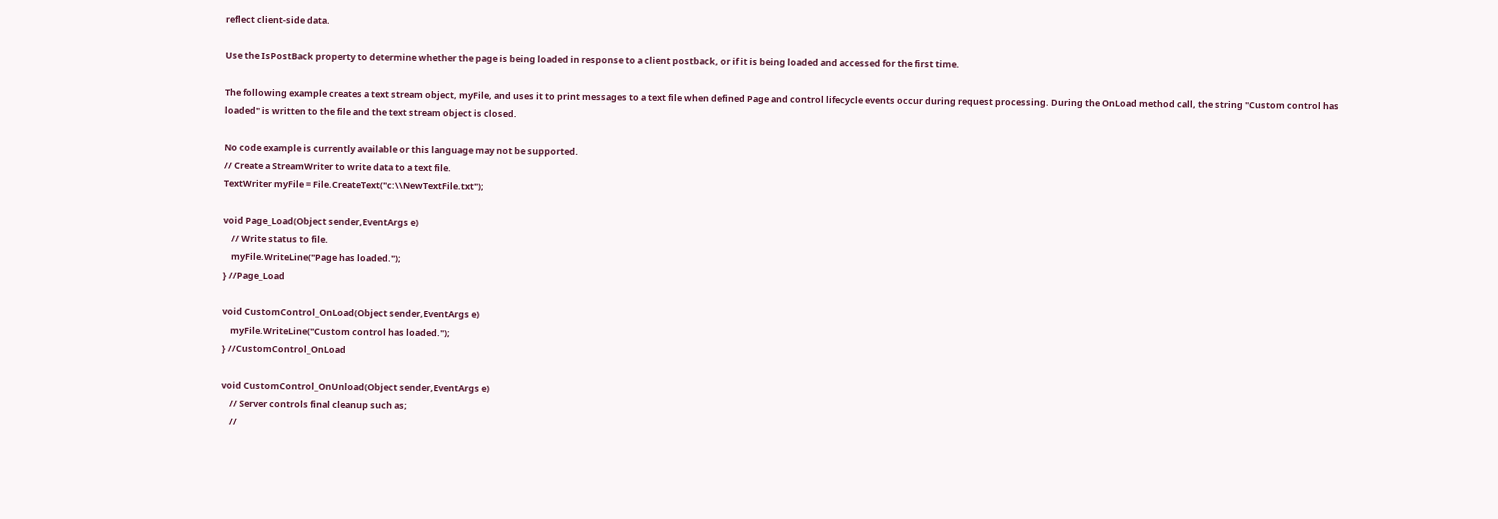reflect client-side data.

Use the IsPostBack property to determine whether the page is being loaded in response to a client postback, or if it is being loaded and accessed for the first time.

The following example creates a text stream object, myFile, and uses it to print messages to a text file when defined Page and control lifecycle events occur during request processing. During the OnLoad method call, the string "Custom control has loaded" is written to the file and the text stream object is closed.

No code example is currently available or this language may not be supported.
// Create a StreamWriter to write data to a text file.
TextWriter myFile = File.CreateText("c:\\NewTextFile.txt");

void Page_Load(Object sender,EventArgs e)
    // Write status to file.
    myFile.WriteLine("Page has loaded.");
} //Page_Load

void CustomControl_OnLoad(Object sender,EventArgs e)
    myFile.WriteLine("Custom control has loaded.");
} //CustomControl_OnLoad

void CustomControl_OnUnload(Object sender,EventArgs e)
    // Server controls final cleanup such as;
    //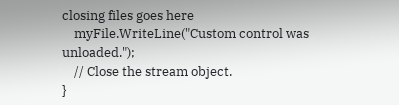closing files goes here
    myFile.WriteLine("Custom control was unloaded.");
    // Close the stream object.
}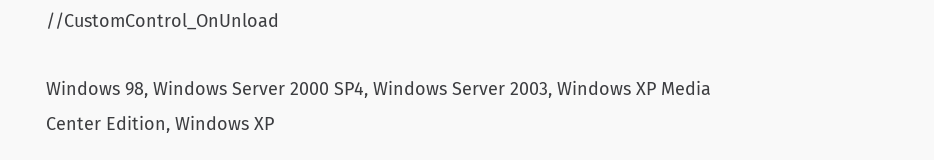//CustomControl_OnUnload

Windows 98, Windows Server 2000 SP4, Windows Server 2003, Windows XP Media Center Edition, Windows XP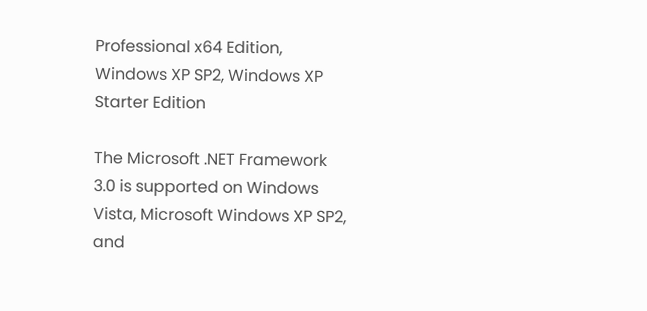Professional x64 Edition, Windows XP SP2, Windows XP Starter Edition

The Microsoft .NET Framework 3.0 is supported on Windows Vista, Microsoft Windows XP SP2, and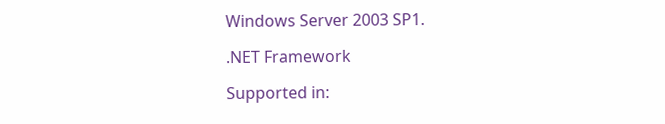Windows Server 2003 SP1.

.NET Framework

Supported in: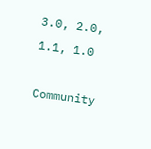3.0, 2.0, 1.1, 1.0

Community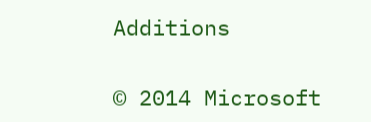Additions

© 2014 Microsoft